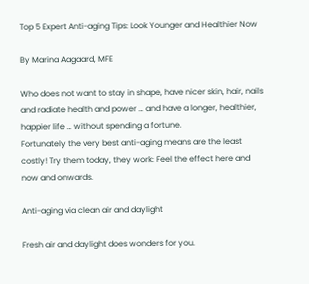Top 5 Expert Anti-aging Tips: Look Younger and Healthier Now

By Marina Aagaard, MFE

Who does not want to stay in shape, have nicer skin, hair, nails and radiate health and power … and have a longer, healthier, happier life … without spending a fortune.
Fortunately the very best anti-aging means are the least costly! Try them today, they work: Feel the effect here and now and onwards.

Anti-aging via clean air and daylight

Fresh air and daylight does wonders for you.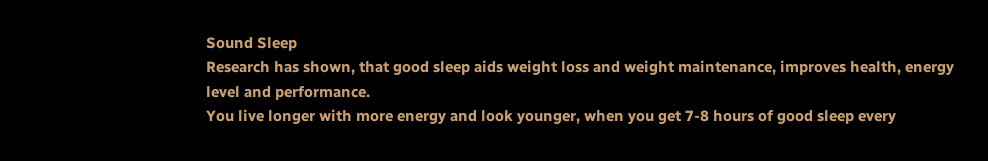Sound Sleep
Research has shown, that good sleep aids weight loss and weight maintenance, improves health, energy level and performance.
You live longer with more energy and look younger, when you get 7-8 hours of good sleep every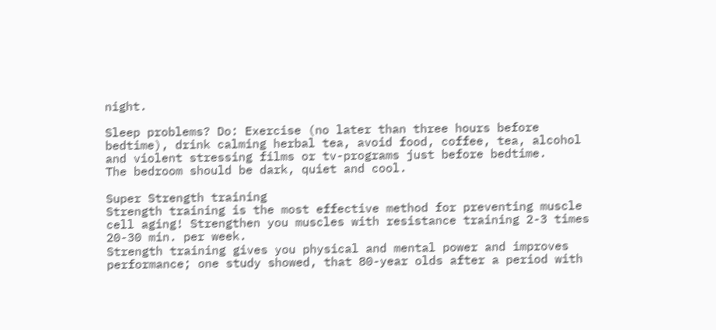night.

Sleep problems? Do: Exercise (no later than three hours before bedtime), drink calming herbal tea, avoid food, coffee, tea, alcohol and violent stressing films or tv-programs just before bedtime.
The bedroom should be dark, quiet and cool.

Super Strength training
Strength training is the most effective method for preventing muscle cell aging! Strengthen you muscles with resistance training 2-3 times 20-30 min. per week.
Strength training gives you physical and mental power and improves performance; one study showed, that 80-year olds after a period with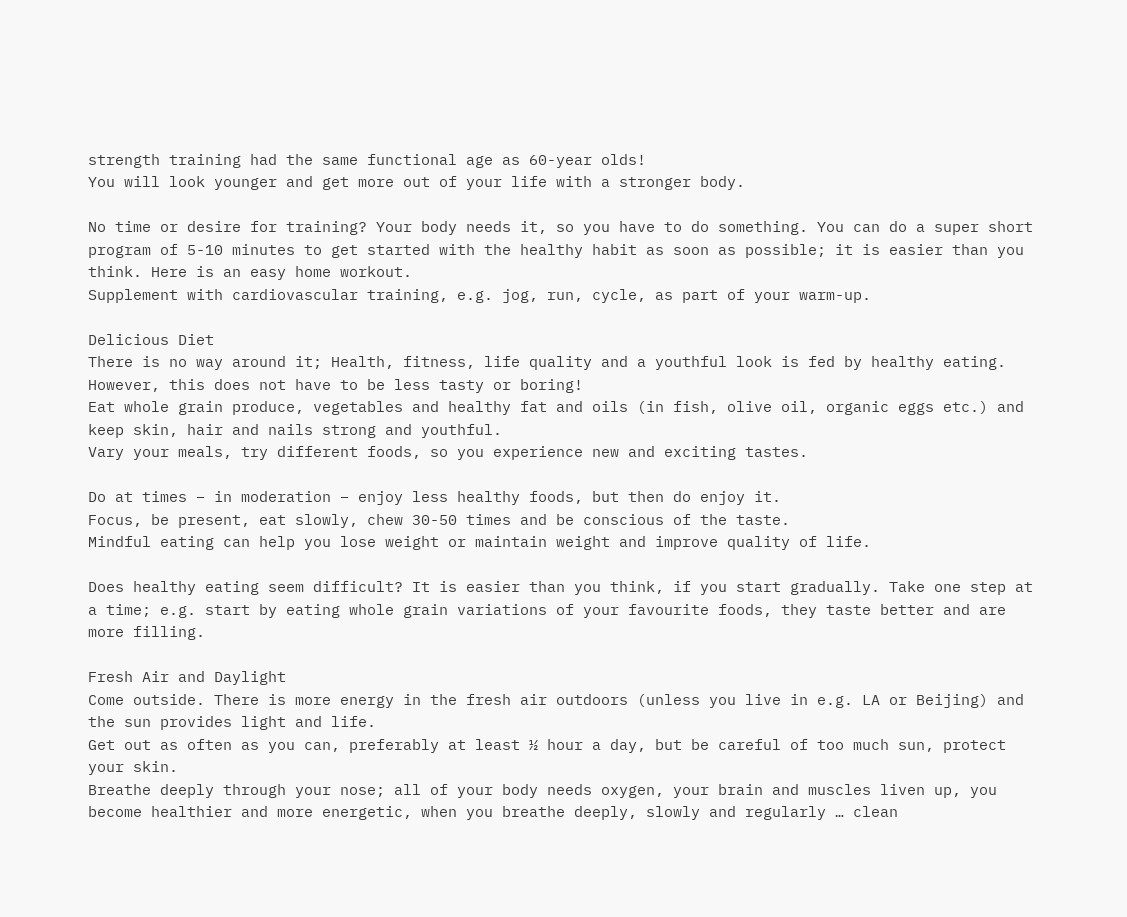strength training had the same functional age as 60-year olds!
You will look younger and get more out of your life with a stronger body.

No time or desire for training? Your body needs it, so you have to do something. You can do a super short program of 5-10 minutes to get started with the healthy habit as soon as possible; it is easier than you think. Here is an easy home workout.
Supplement with cardiovascular training, e.g. jog, run, cycle, as part of your warm-up.

Delicious Diet
There is no way around it; Health, fitness, life quality and a youthful look is fed by healthy eating. However, this does not have to be less tasty or boring!
Eat whole grain produce, vegetables and healthy fat and oils (in fish, olive oil, organic eggs etc.) and keep skin, hair and nails strong and youthful.
Vary your meals, try different foods, so you experience new and exciting tastes.

Do at times – in moderation – enjoy less healthy foods, but then do enjoy it.
Focus, be present, eat slowly, chew 30-50 times and be conscious of the taste.
Mindful eating can help you lose weight or maintain weight and improve quality of life.

Does healthy eating seem difficult? It is easier than you think, if you start gradually. Take one step at a time; e.g. start by eating whole grain variations of your favourite foods, they taste better and are more filling.

Fresh Air and Daylight
Come outside. There is more energy in the fresh air outdoors (unless you live in e.g. LA or Beijing) and the sun provides light and life.
Get out as often as you can, preferably at least ½ hour a day, but be careful of too much sun, protect your skin.
Breathe deeply through your nose; all of your body needs oxygen, your brain and muscles liven up, you become healthier and more energetic, when you breathe deeply, slowly and regularly … clean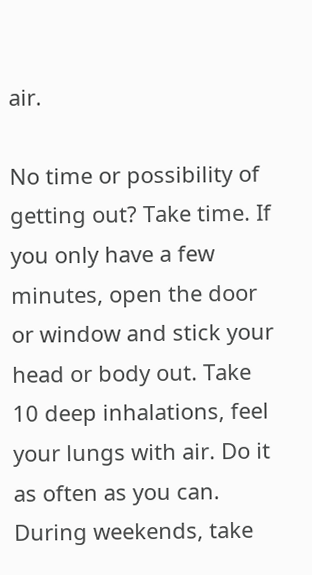air.

No time or possibility of getting out? Take time. If you only have a few minutes, open the door or window and stick your head or body out. Take 10 deep inhalations, feel your lungs with air. Do it as often as you can.
During weekends, take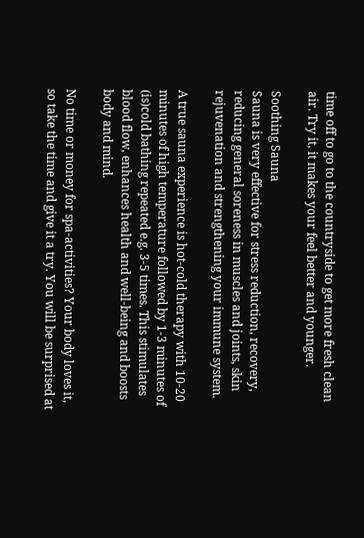time off to go to the countryside to get more fresh clean air. Try it, it makes your feel better and younger.

Soothing Sauna
Sauna is very effective for stress reduction, recovery, reducing general soreness in muscles and joints, skin rejuvenation and strengthening your immune system.

A true sauna experience is hot-cold therapy with 10-20 minutes of high temperature followed by 1-3 minutes of (is)cold bathing repeated e.g. 3-5 times. This stimulates blood flow, enhances health and well-being and boosts body and mind.

No time or money for spa-activities? Your body loves it, so take the time and give it a try. You will be surprised at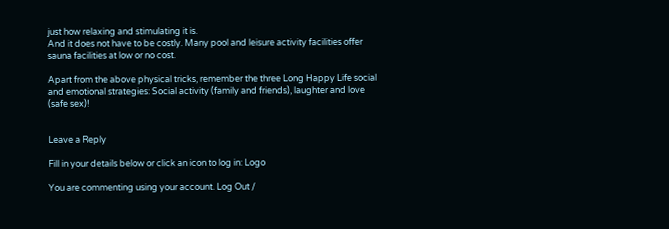just how relaxing and stimulating it is.
And it does not have to be costly. Many pool and leisure activity facilities offer sauna facilities at low or no cost.

Apart from the above physical tricks, remember the three Long Happy Life social and emotional strategies: Social activity (family and friends), laughter and love (safe sex)!


Leave a Reply

Fill in your details below or click an icon to log in: Logo

You are commenting using your account. Log Out /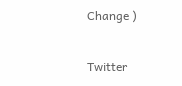Change )

Twitter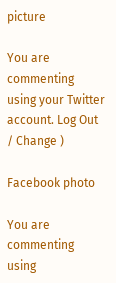picture

You are commenting using your Twitter account. Log Out / Change )

Facebook photo

You are commenting using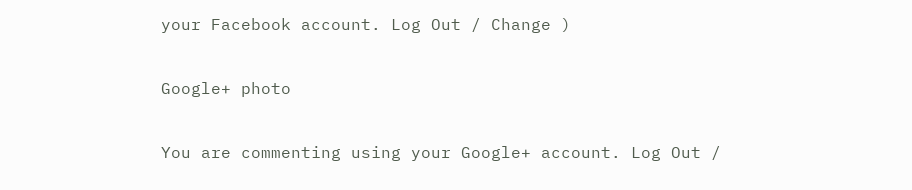your Facebook account. Log Out / Change )

Google+ photo

You are commenting using your Google+ account. Log Out /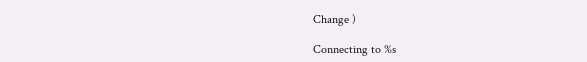Change )

Connecting to %s